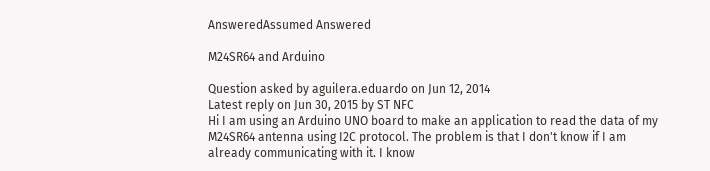AnsweredAssumed Answered

M24SR64 and Arduino

Question asked by aguilera.eduardo on Jun 12, 2014
Latest reply on Jun 30, 2015 by ST NFC
Hi I am using an Arduino UNO board to make an application to read the data of my M24SR64 antenna using I2C protocol. The problem is that I don't know if I am already communicating with it. I know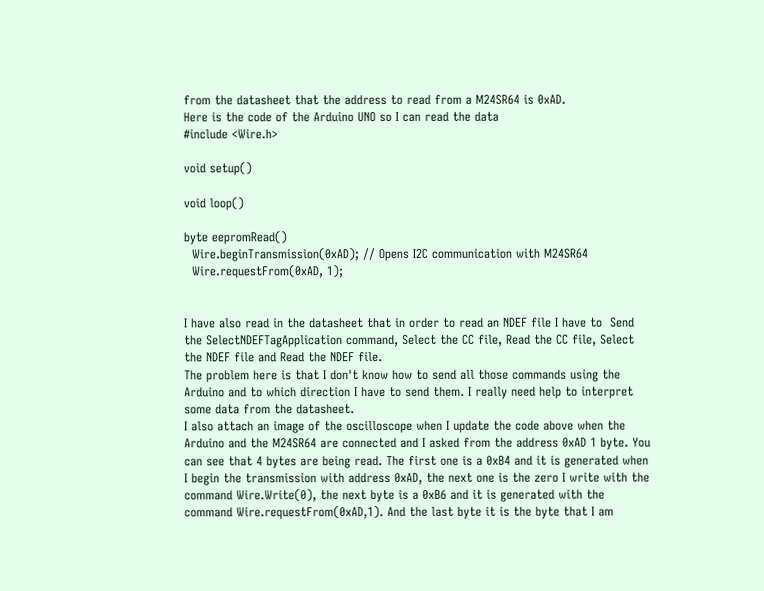from the datasheet that the address to read from a M24SR64 is 0xAD.
Here is the code of the Arduino UNO so I can read the data
#include <Wire.h>

void setup()

void loop()

byte eepromRead()
  Wire.beginTransmission(0xAD); // Opens I2C communication with M24SR64
  Wire.requestFrom(0xAD, 1);


I have also read in the datasheet that in order to read an NDEF file I have to  Send the SelectNDEFTagApplication command, Select the CC file, Read the CC file, Select the NDEF file and Read the NDEF file.
The problem here is that I don't know how to send all those commands using the Arduino and to which direction I have to send them. I really need help to interpret some data from the datasheet.
I also attach an image of the oscilloscope when I update the code above when the Arduino and the M24SR64 are connected and I asked from the address 0xAD 1 byte. You can see that 4 bytes are being read. The first one is a 0xB4 and it is generated when I begin the transmission with address 0xAD, the next one is the zero I write with the command Wire.Write(0), the next byte is a 0xB6 and it is generated with the command Wire.requestFrom(0xAD,1). And the last byte it is the byte that I am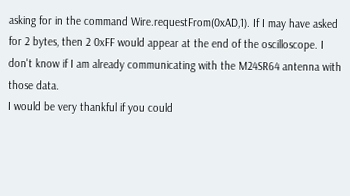asking for in the command Wire.requestFrom(0xAD,1). If I may have asked for 2 bytes, then 2 0xFF would appear at the end of the oscilloscope. I don't know if I am already communicating with the M24SR64 antenna with those data.
I would be very thankful if you could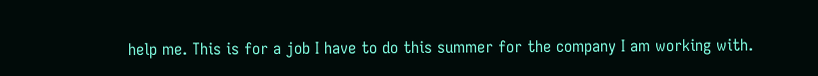help me. This is for a job I have to do this summer for the company I am working with.